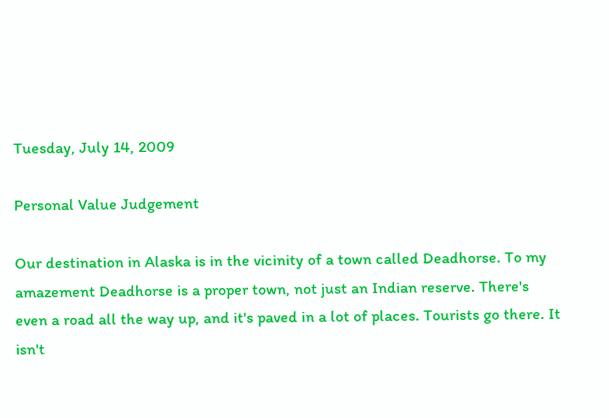Tuesday, July 14, 2009

Personal Value Judgement

Our destination in Alaska is in the vicinity of a town called Deadhorse. To my amazement Deadhorse is a proper town, not just an Indian reserve. There's even a road all the way up, and it's paved in a lot of places. Tourists go there. It isn't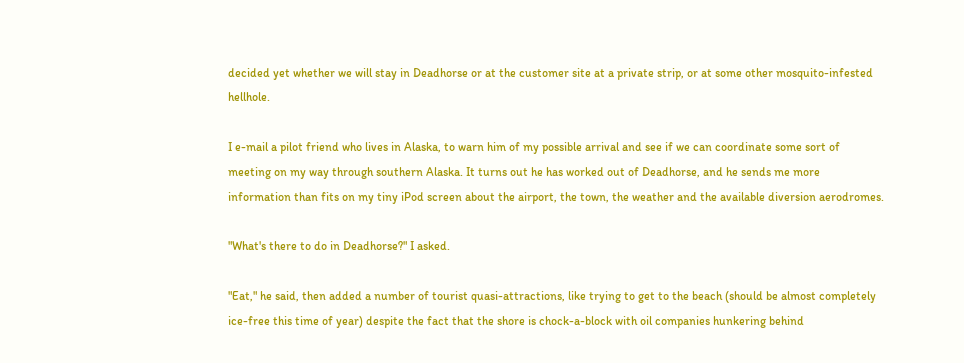decided yet whether we will stay in Deadhorse or at the customer site at a private strip, or at some other mosquito-infested hellhole.

I e-mail a pilot friend who lives in Alaska, to warn him of my possible arrival and see if we can coordinate some sort of meeting on my way through southern Alaska. It turns out he has worked out of Deadhorse, and he sends me more information than fits on my tiny iPod screen about the airport, the town, the weather and the available diversion aerodromes.

"What's there to do in Deadhorse?" I asked.

"Eat," he said, then added a number of tourist quasi-attractions, like trying to get to the beach (should be almost completely ice-free this time of year) despite the fact that the shore is chock-a-block with oil companies hunkering behind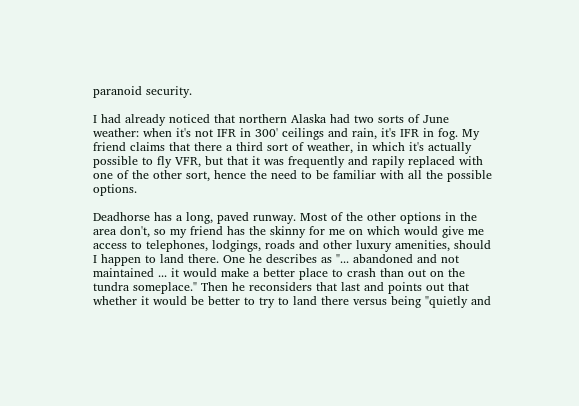paranoid security.

I had already noticed that northern Alaska had two sorts of June weather: when it's not IFR in 300' ceilings and rain, it's IFR in fog. My friend claims that there a third sort of weather, in which it's actually possible to fly VFR, but that it was frequently and rapily replaced with one of the other sort, hence the need to be familiar with all the possible options.

Deadhorse has a long, paved runway. Most of the other options in the area don't, so my friend has the skinny for me on which would give me access to telephones, lodgings, roads and other luxury amenities, should I happen to land there. One he describes as "... abandoned and not maintained ... it would make a better place to crash than out on the tundra someplace." Then he reconsiders that last and points out that whether it would be better to try to land there versus being "quietly and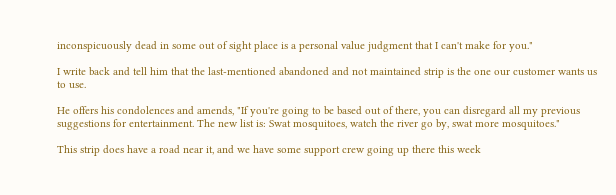inconspicuously dead in some out of sight place is a personal value judgment that I can't make for you."

I write back and tell him that the last-mentioned abandoned and not maintained strip is the one our customer wants us to use.

He offers his condolences and amends, "If you're going to be based out of there, you can disregard all my previous suggestions for entertainment. The new list is: Swat mosquitoes, watch the river go by, swat more mosquitoes."

This strip does have a road near it, and we have some support crew going up there this week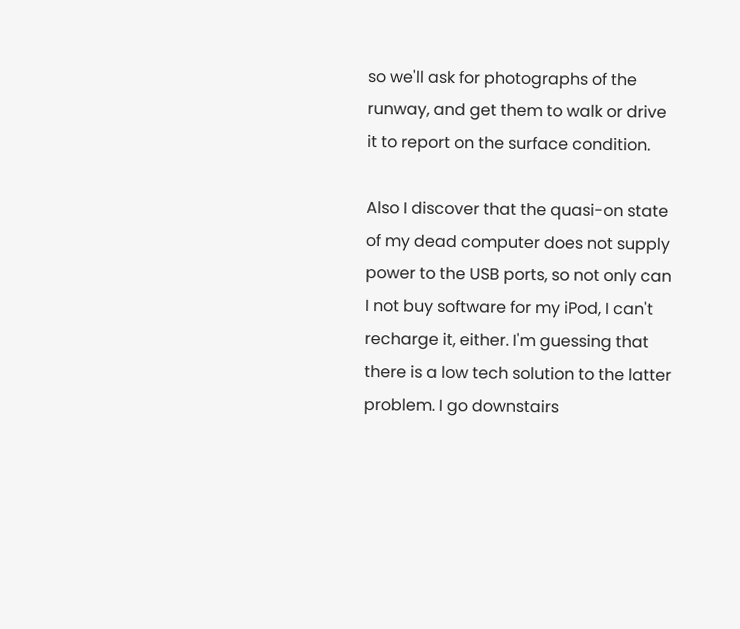so we'll ask for photographs of the runway, and get them to walk or drive it to report on the surface condition.

Also I discover that the quasi-on state of my dead computer does not supply power to the USB ports, so not only can I not buy software for my iPod, I can't recharge it, either. I'm guessing that there is a low tech solution to the latter problem. I go downstairs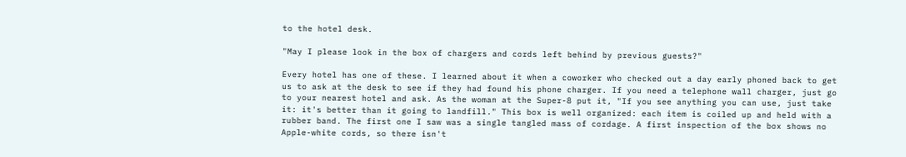to the hotel desk.

"May I please look in the box of chargers and cords left behind by previous guests?"

Every hotel has one of these. I learned about it when a coworker who checked out a day early phoned back to get us to ask at the desk to see if they had found his phone charger. If you need a telephone wall charger, just go to your nearest hotel and ask. As the woman at the Super-8 put it, "If you see anything you can use, just take it: it's better than it going to landfill." This box is well organized: each item is coiled up and held with a rubber band. The first one I saw was a single tangled mass of cordage. A first inspection of the box shows no Apple-white cords, so there isn't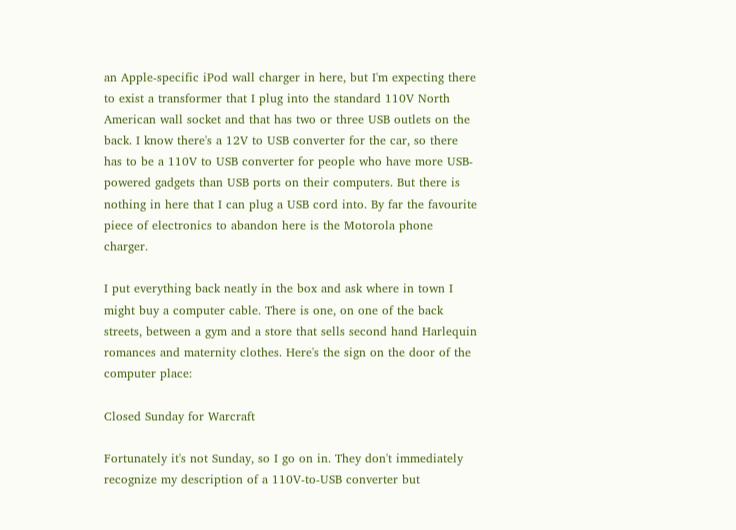an Apple-specific iPod wall charger in here, but I'm expecting there to exist a transformer that I plug into the standard 110V North American wall socket and that has two or three USB outlets on the back. I know there's a 12V to USB converter for the car, so there has to be a 110V to USB converter for people who have more USB-powered gadgets than USB ports on their computers. But there is nothing in here that I can plug a USB cord into. By far the favourite piece of electronics to abandon here is the Motorola phone charger.

I put everything back neatly in the box and ask where in town I might buy a computer cable. There is one, on one of the back streets, between a gym and a store that sells second hand Harlequin romances and maternity clothes. Here's the sign on the door of the computer place:

Closed Sunday for Warcraft

Fortunately it's not Sunday, so I go on in. They don't immediately recognize my description of a 110V-to-USB converter but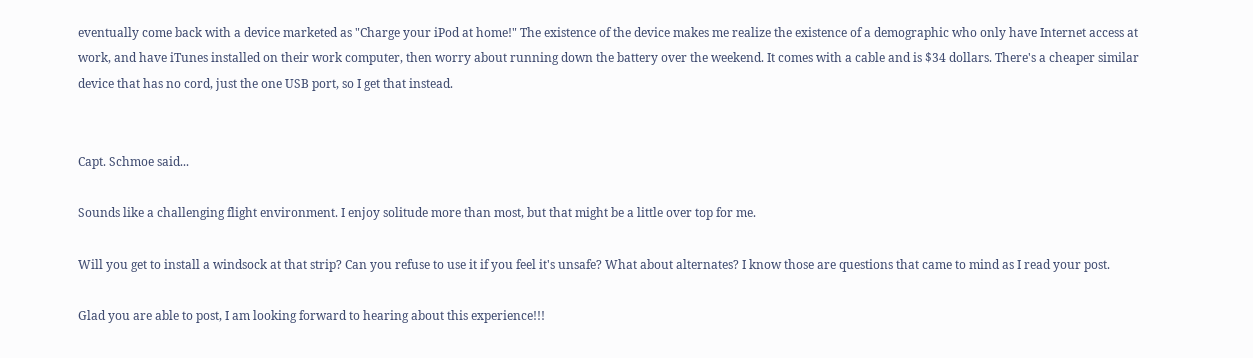eventually come back with a device marketed as "Charge your iPod at home!" The existence of the device makes me realize the existence of a demographic who only have Internet access at work, and have iTunes installed on their work computer, then worry about running down the battery over the weekend. It comes with a cable and is $34 dollars. There's a cheaper similar device that has no cord, just the one USB port, so I get that instead.


Capt. Schmoe said...

Sounds like a challenging flight environment. I enjoy solitude more than most, but that might be a little over top for me.

Will you get to install a windsock at that strip? Can you refuse to use it if you feel it's unsafe? What about alternates? I know those are questions that came to mind as I read your post.

Glad you are able to post, I am looking forward to hearing about this experience!!!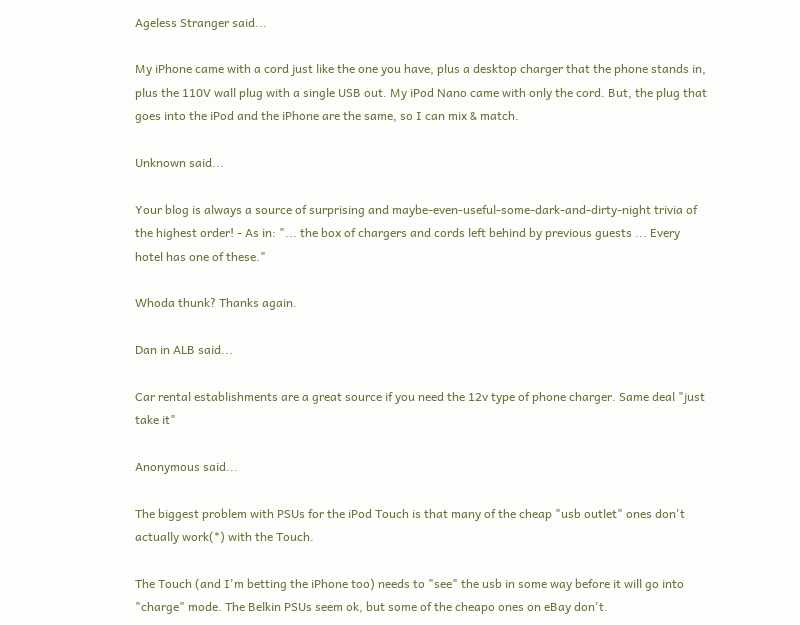Ageless Stranger said...

My iPhone came with a cord just like the one you have, plus a desktop charger that the phone stands in, plus the 110V wall plug with a single USB out. My iPod Nano came with only the cord. But, the plug that goes into the iPod and the iPhone are the same, so I can mix & match.

Unknown said...

Your blog is always a source of surprising and maybe-even-useful-some-dark-and-dirty-night trivia of the highest order! - As in: "... the box of chargers and cords left behind by previous guests ... Every hotel has one of these."

Whoda thunk? Thanks again.

Dan in ALB said...

Car rental establishments are a great source if you need the 12v type of phone charger. Same deal "just take it"

Anonymous said...

The biggest problem with PSUs for the iPod Touch is that many of the cheap "usb outlet" ones don't actually work(*) with the Touch.

The Touch (and I'm betting the iPhone too) needs to "see" the usb in some way before it will go into "charge" mode. The Belkin PSUs seem ok, but some of the cheapo ones on eBay don't.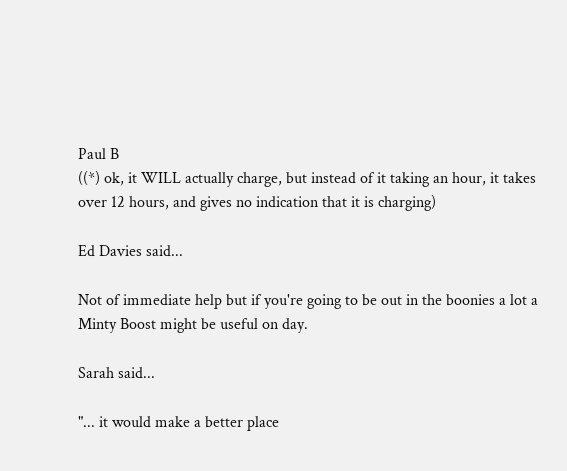Paul B
((*) ok, it WILL actually charge, but instead of it taking an hour, it takes over 12 hours, and gives no indication that it is charging)

Ed Davies said...

Not of immediate help but if you're going to be out in the boonies a lot a Minty Boost might be useful on day.

Sarah said...

"... it would make a better place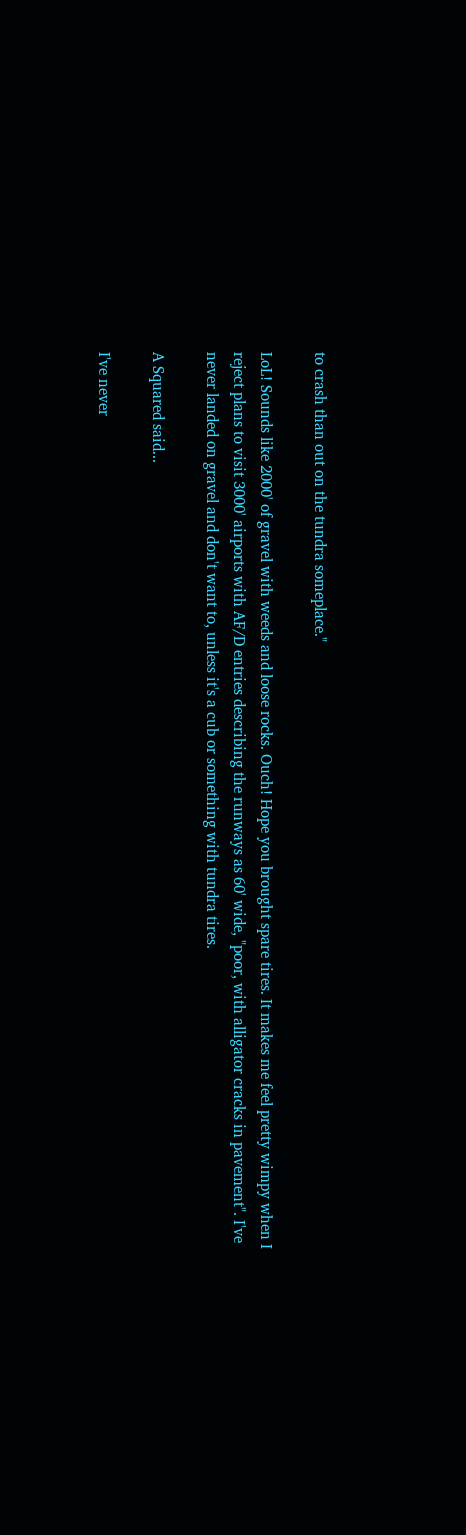to crash than out on the tundra someplace."

LoL! Sounds like 2000' of gravel with weeds and loose rocks. Ouch! Hope you brought spare tires. It makes me feel pretty wimpy when I reject plans to visit 3000' airports with AF/D entries describing the runways as 60' wide, "poor, with alligator cracks in pavement". I've never landed on gravel and don't want to, unless it's a cub or something with tundra tires.

A Squared said...

I've never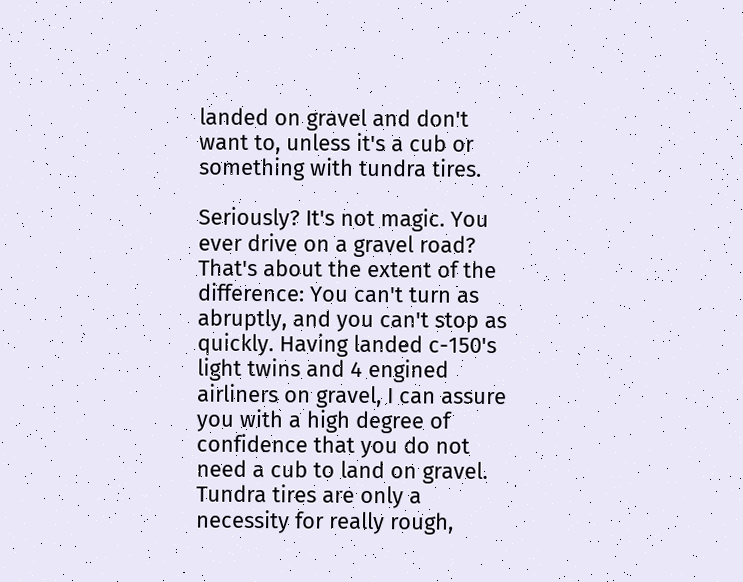landed on gravel and don't want to, unless it's a cub or something with tundra tires.

Seriously? It's not magic. You ever drive on a gravel road? That's about the extent of the difference: You can't turn as abruptly, and you can't stop as quickly. Having landed c-150's light twins and 4 engined airliners on gravel, I can assure you with a high degree of confidence that you do not need a cub to land on gravel. Tundra tires are only a necessity for really rough,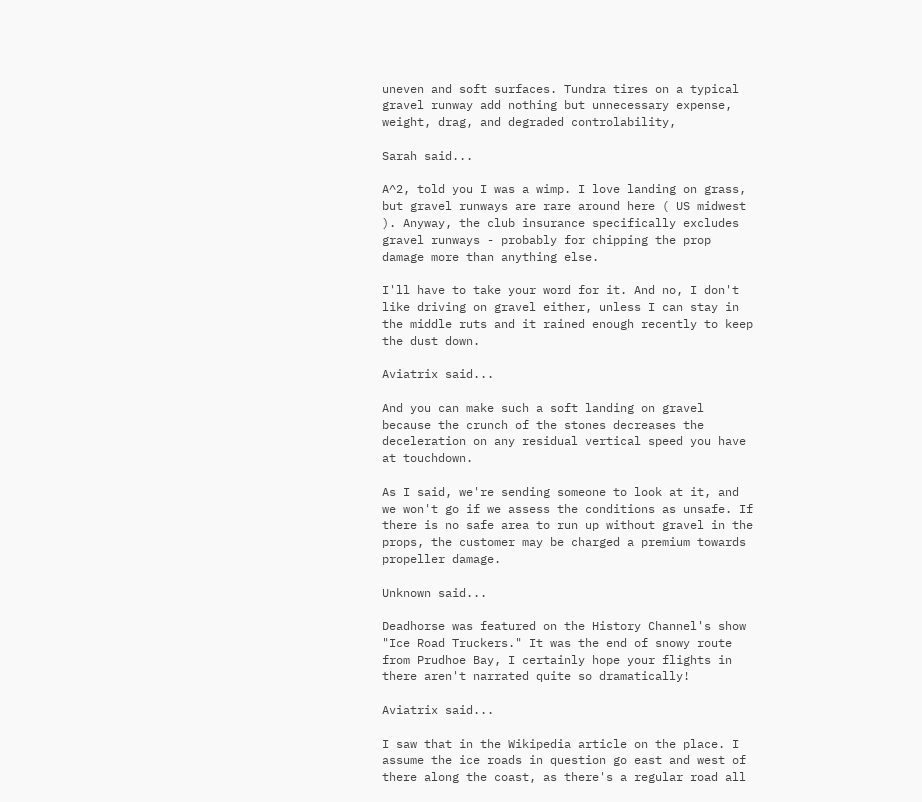uneven and soft surfaces. Tundra tires on a typical gravel runway add nothing but unnecessary expense, weight, drag, and degraded controlability,

Sarah said...

A^2, told you I was a wimp. I love landing on grass, but gravel runways are rare around here ( US midwest ). Anyway, the club insurance specifically excludes gravel runways - probably for chipping the prop damage more than anything else.

I'll have to take your word for it. And no, I don't like driving on gravel either, unless I can stay in the middle ruts and it rained enough recently to keep the dust down.

Aviatrix said...

And you can make such a soft landing on gravel because the crunch of the stones decreases the deceleration on any residual vertical speed you have at touchdown.

As I said, we're sending someone to look at it, and we won't go if we assess the conditions as unsafe. If there is no safe area to run up without gravel in the props, the customer may be charged a premium towards propeller damage.

Unknown said...

Deadhorse was featured on the History Channel's show "Ice Road Truckers." It was the end of snowy route from Prudhoe Bay, I certainly hope your flights in there aren't narrated quite so dramatically!

Aviatrix said...

I saw that in the Wikipedia article on the place. I assume the ice roads in question go east and west of there along the coast, as there's a regular road all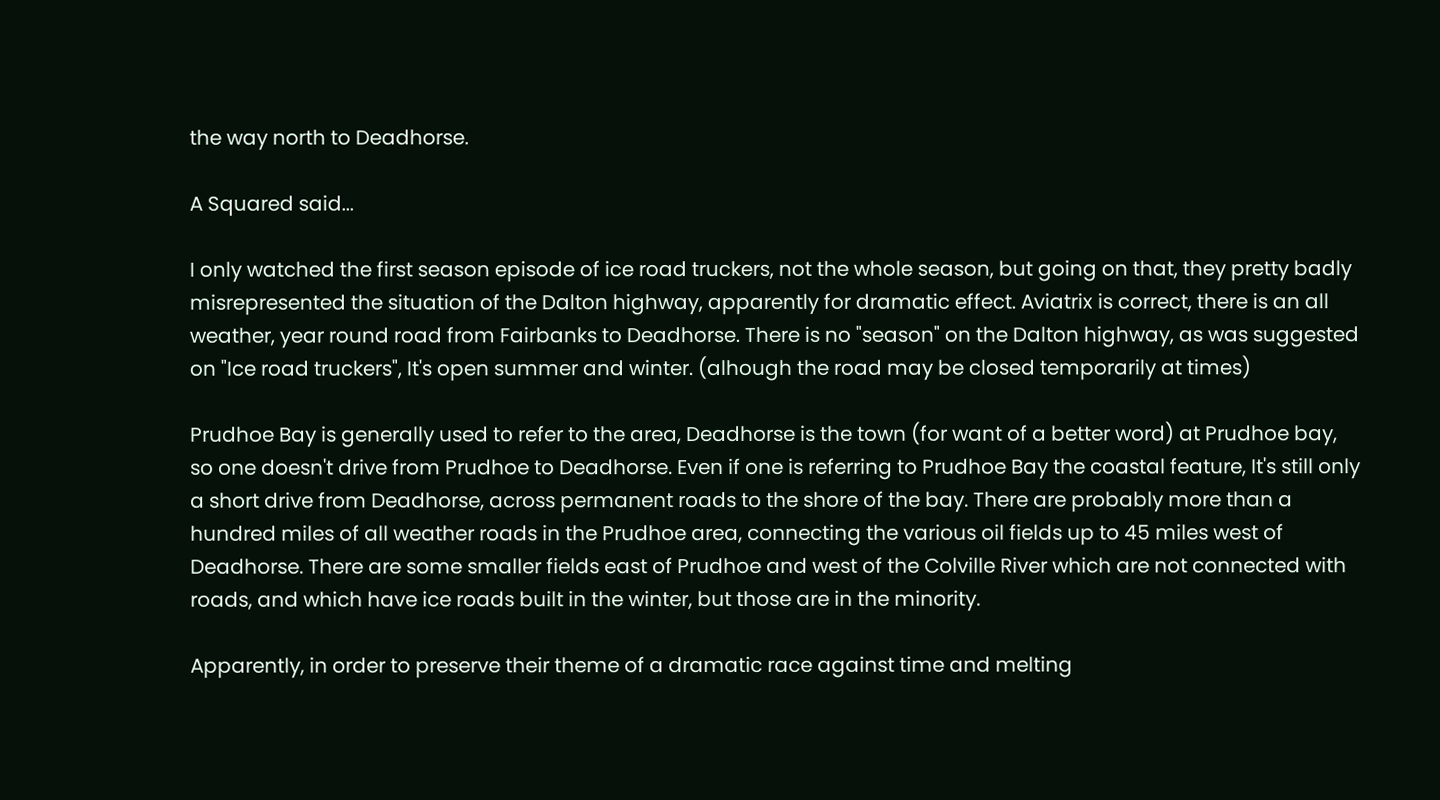the way north to Deadhorse.

A Squared said...

I only watched the first season episode of ice road truckers, not the whole season, but going on that, they pretty badly misrepresented the situation of the Dalton highway, apparently for dramatic effect. Aviatrix is correct, there is an all weather, year round road from Fairbanks to Deadhorse. There is no "season" on the Dalton highway, as was suggested on "Ice road truckers", It's open summer and winter. (alhough the road may be closed temporarily at times)

Prudhoe Bay is generally used to refer to the area, Deadhorse is the town (for want of a better word) at Prudhoe bay, so one doesn't drive from Prudhoe to Deadhorse. Even if one is referring to Prudhoe Bay the coastal feature, It's still only a short drive from Deadhorse, across permanent roads to the shore of the bay. There are probably more than a hundred miles of all weather roads in the Prudhoe area, connecting the various oil fields up to 45 miles west of Deadhorse. There are some smaller fields east of Prudhoe and west of the Colville River which are not connected with roads, and which have ice roads built in the winter, but those are in the minority.

Apparently, in order to preserve their theme of a dramatic race against time and melting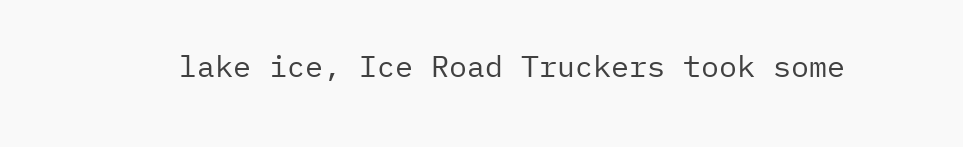lake ice, Ice Road Truckers took some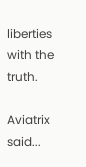liberties with the truth.

Aviatrix said...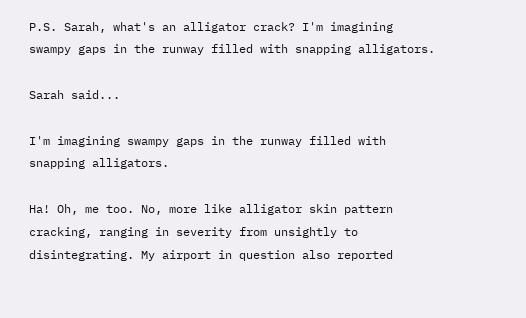P.S. Sarah, what's an alligator crack? I'm imagining swampy gaps in the runway filled with snapping alligators.

Sarah said...

I'm imagining swampy gaps in the runway filled with snapping alligators.

Ha! Oh, me too. No, more like alligator skin pattern cracking, ranging in severity from unsightly to disintegrating. My airport in question also reported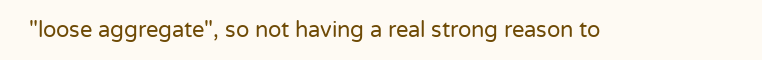"loose aggregate", so not having a real strong reason to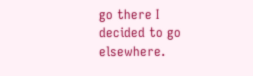go there I decided to go elsewhere.